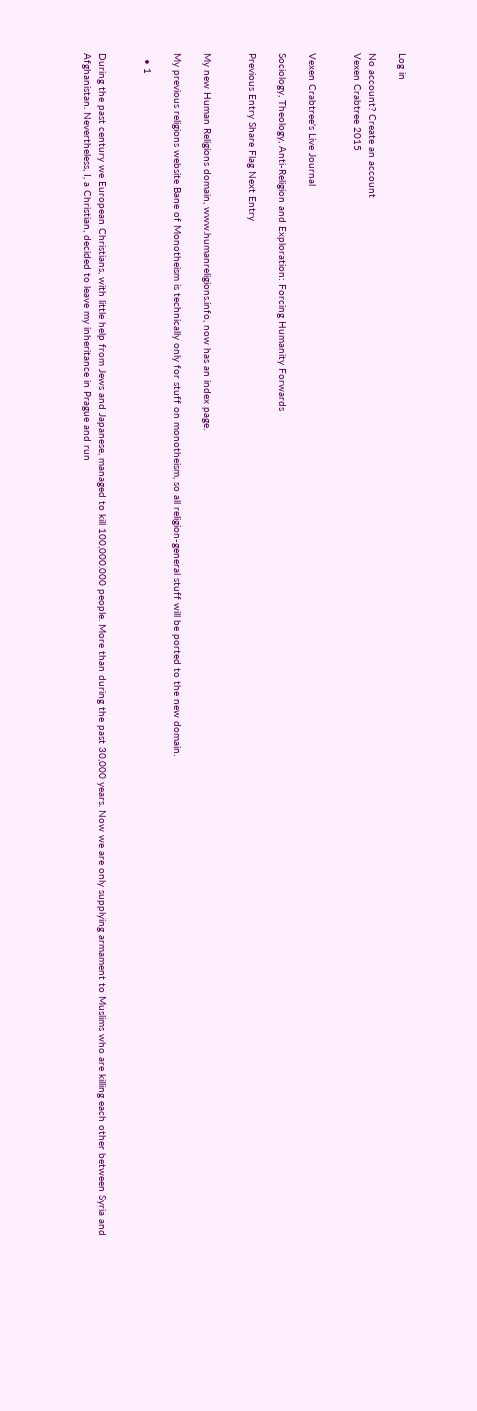Log in

No account? Create an account
Vexen Crabtree 2015


Vexen Crabtree's Live Journal

Sociology, Theology, Anti-Religion and Exploration: Forcing Humanity Forwards

Previous Entry Share Flag Next Entry


My new Human Religions domain, www.humanreligions.info, now has an index page.

My previous religions website Bane of Monotheism is technically only for stuff on monotheism, so all religion-general stuff will be ported to the new domain.

  • 1


During the past century we European Christians, with little help from Jews and Japanese, managed to kill 100,000.000 people. More than during the past 30,000 years. Now we are only supplying armament to Muslims who are killing each other between Syria and Afghanistan. Nevertheless, I, a Christian, decided to leave my inheritance in Prague and run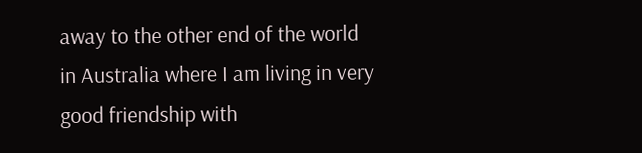away to the other end of the world in Australia where I am living in very good friendship with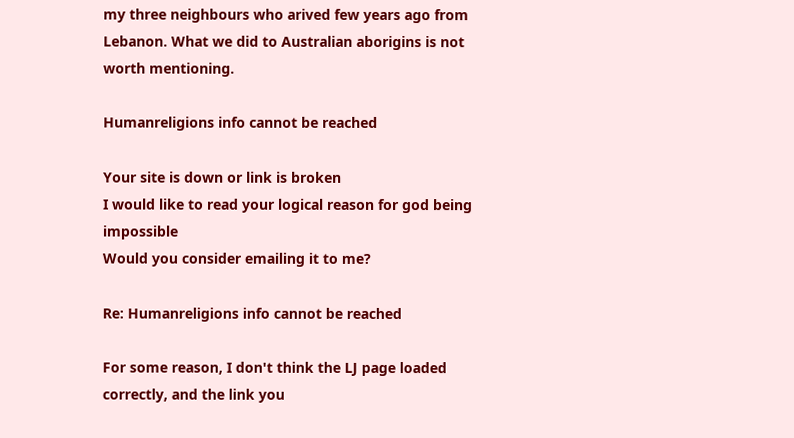my three neighbours who arived few years ago from Lebanon. What we did to Australian aborigins is not worth mentioning.

Humanreligions info cannot be reached

Your site is down or link is broken
I would like to read your logical reason for god being impossible
Would you consider emailing it to me?

Re: Humanreligions info cannot be reached

For some reason, I don't think the LJ page loaded correctly, and the link you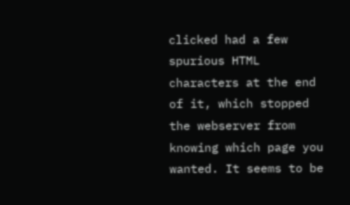clicked had a few spurious HTML characters at the end of it, which stopped the webserver from knowing which page you wanted. It seems to be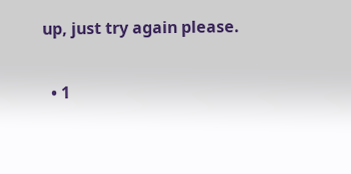up, just try again please.

  • 1